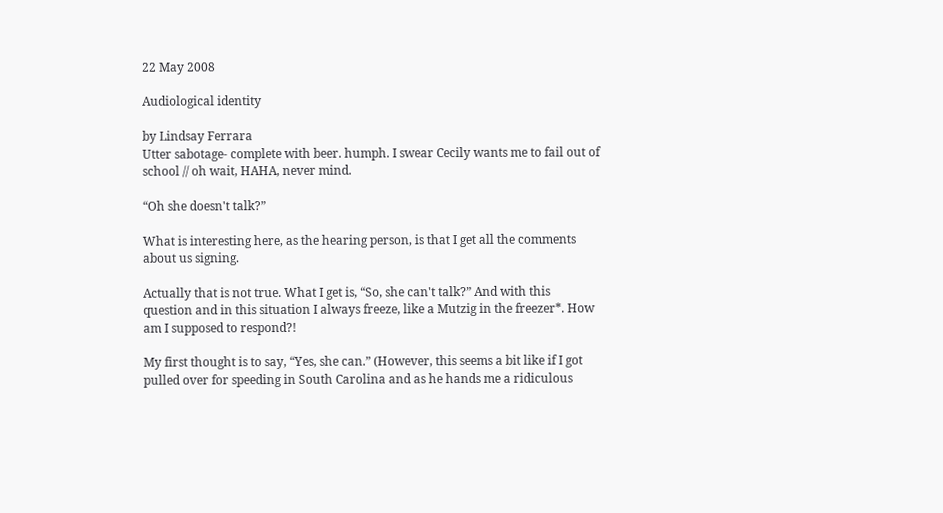22 May 2008

Audiological identity

by Lindsay Ferrara
Utter sabotage- complete with beer. humph. I swear Cecily wants me to fail out of school // oh wait, HAHA, never mind.

“Oh she doesn't talk?”

What is interesting here, as the hearing person, is that I get all the comments about us signing.

Actually that is not true. What I get is, “So, she can't talk?” And with this question and in this situation I always freeze, like a Mutzig in the freezer*. How am I supposed to respond?!

My first thought is to say, “Yes, she can.” (However, this seems a bit like if I got pulled over for speeding in South Carolina and as he hands me a ridiculous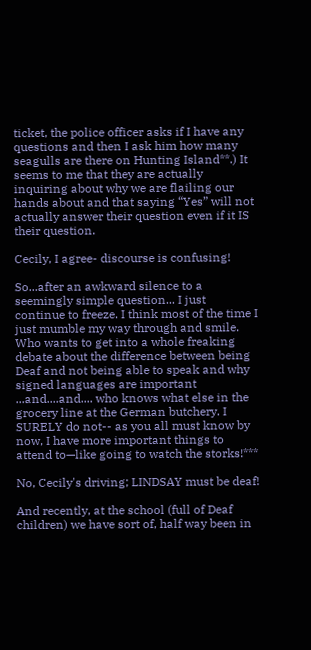ticket, the police officer asks if I have any questions and then I ask him how many seagulls are there on Hunting Island**.) It seems to me that they are actually inquiring about why we are flailing our hands about and that saying “Yes” will not actually answer their question even if it IS their question.

Cecily, I agree- discourse is confusing!

So...after an awkward silence to a seemingly simple question... I just continue to freeze. I think most of the time I just mumble my way through and smile. Who wants to get into a whole freaking debate about the difference between being Deaf and not being able to speak and why signed languages are important ...and....and.... who knows what else in the grocery line at the German butchery. I SURELY do not-- as you all must know by now, I have more important things to attend to—like going to watch the storks!***

No, Cecily's driving; LINDSAY must be deaf!

And recently, at the school (full of Deaf children) we have sort of, half way been in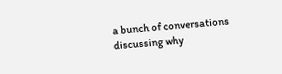a bunch of conversations discussing why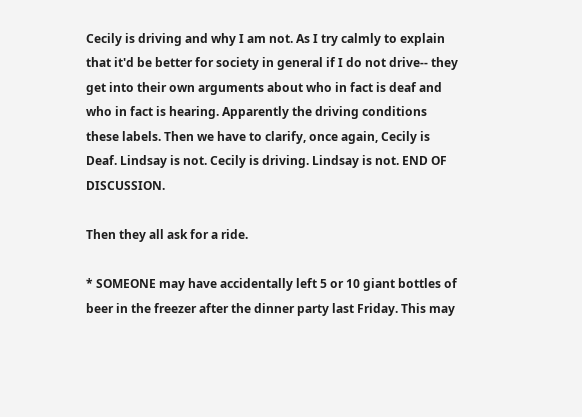Cecily is driving and why I am not. As I try calmly to explain that it'd be better for society in general if I do not drive-- they get into their own arguments about who in fact is deaf and who in fact is hearing. Apparently the driving conditions these labels. Then we have to clarify, once again, Cecily is Deaf. Lindsay is not. Cecily is driving. Lindsay is not. END OF DISCUSSION.

Then they all ask for a ride.

* SOMEONE may have accidentally left 5 or 10 giant bottles of beer in the freezer after the dinner party last Friday. This may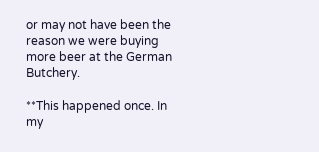or may not have been the reason we were buying more beer at the German Butchery.

**This happened once. In my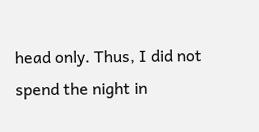head only. Thus, I did not spend the night in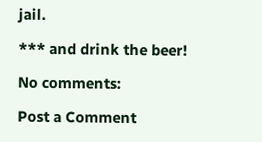jail.

*** and drink the beer!

No comments:

Post a Comment